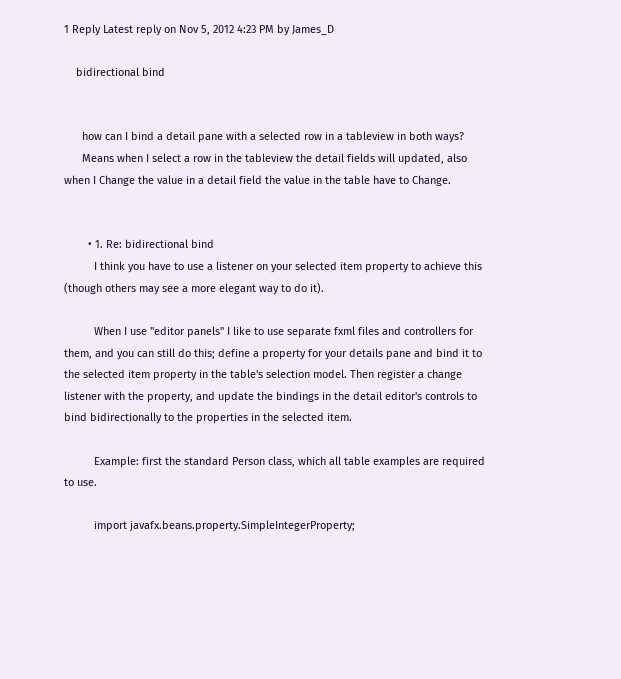1 Reply Latest reply on Nov 5, 2012 4:23 PM by James_D

    bidirectional bind


      how can I bind a detail pane with a selected row in a tableview in both ways?
      Means when I select a row in the tableview the detail fields will updated, also when I Change the value in a detail field the value in the table have to Change.


        • 1. Re: bidirectional bind
          I think you have to use a listener on your selected item property to achieve this (though others may see a more elegant way to do it).

          When I use "editor panels" I like to use separate fxml files and controllers for them, and you can still do this; define a property for your details pane and bind it to the selected item property in the table's selection model. Then register a change listener with the property, and update the bindings in the detail editor's controls to bind bidirectionally to the properties in the selected item.

          Example: first the standard Person class, which all table examples are required to use.

          import javafx.beans.property.SimpleIntegerProperty;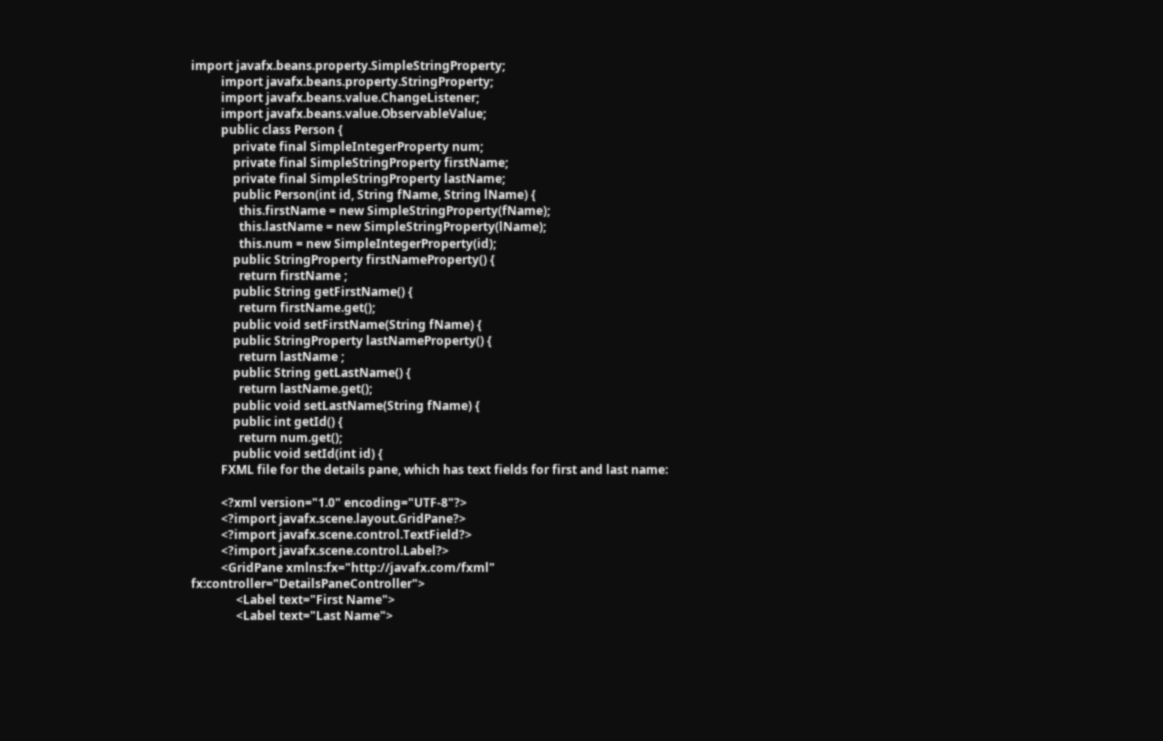import javafx.beans.property.SimpleStringProperty;
          import javafx.beans.property.StringProperty;
          import javafx.beans.value.ChangeListener;
          import javafx.beans.value.ObservableValue;
          public class Person {
              private final SimpleIntegerProperty num;
              private final SimpleStringProperty firstName;
              private final SimpleStringProperty lastName;
              public Person(int id, String fName, String lName) {
                this.firstName = new SimpleStringProperty(fName);
                this.lastName = new SimpleStringProperty(lName);
                this.num = new SimpleIntegerProperty(id);
              public StringProperty firstNameProperty() {
                return firstName ;
              public String getFirstName() {
                return firstName.get();
              public void setFirstName(String fName) {
              public StringProperty lastNameProperty() {
                return lastName ;
              public String getLastName() {
                return lastName.get();
              public void setLastName(String fName) {
              public int getId() {
                return num.get();
              public void setId(int id) {
          FXML file for the details pane, which has text fields for first and last name:

          <?xml version="1.0" encoding="UTF-8"?>
          <?import javafx.scene.layout.GridPane?>
          <?import javafx.scene.control.TextField?>
          <?import javafx.scene.control.Label?>
          <GridPane xmlns:fx="http://javafx.com/fxml" fx:controller="DetailsPaneController">
               <Label text="First Name">
               <Label text="Last Name">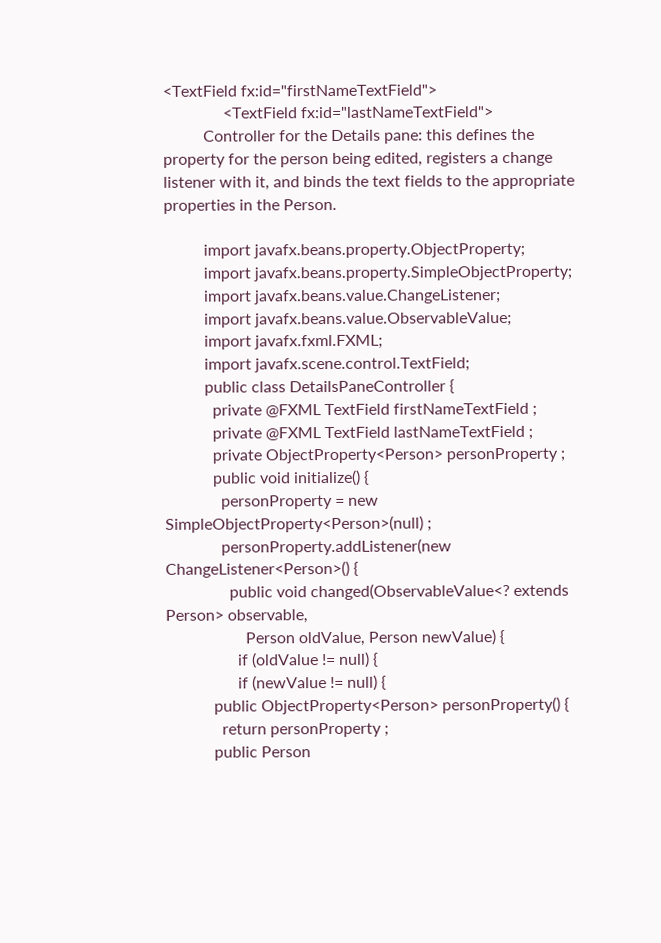<TextField fx:id="firstNameTextField">
               <TextField fx:id="lastNameTextField">
          Controller for the Details pane: this defines the property for the person being edited, registers a change listener with it, and binds the text fields to the appropriate properties in the Person.

          import javafx.beans.property.ObjectProperty;
          import javafx.beans.property.SimpleObjectProperty;
          import javafx.beans.value.ChangeListener;
          import javafx.beans.value.ObservableValue;
          import javafx.fxml.FXML;
          import javafx.scene.control.TextField;
          public class DetailsPaneController {
            private @FXML TextField firstNameTextField ;
            private @FXML TextField lastNameTextField ;
            private ObjectProperty<Person> personProperty ;
            public void initialize() {
              personProperty = new SimpleObjectProperty<Person>(null) ;
              personProperty.addListener(new ChangeListener<Person>() {
                public void changed(ObservableValue<? extends Person> observable,
                    Person oldValue, Person newValue) {
                  if (oldValue != null) {
                  if (newValue != null) {
            public ObjectProperty<Person> personProperty() {
              return personProperty ;
            public Person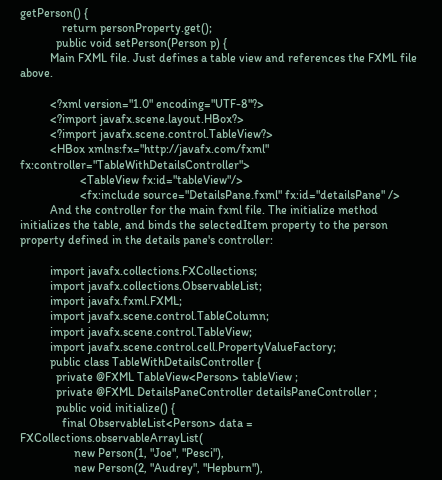getPerson() {
              return personProperty.get();
            public void setPerson(Person p) {
          Main FXML file. Just defines a table view and references the FXML file above.

          <?xml version="1.0" encoding="UTF-8"?>
          <?import javafx.scene.layout.HBox?>
          <?import javafx.scene.control.TableView?>
          <HBox xmlns:fx="http://javafx.com/fxml" fx:controller="TableWithDetailsController">
                    <TableView fx:id="tableView"/>
                    <fx:include source="DetailsPane.fxml" fx:id="detailsPane" />
          And the controller for the main fxml file. The initialize method initializes the table, and binds the selectedItem property to the person property defined in the details pane's controller:

          import javafx.collections.FXCollections;
          import javafx.collections.ObservableList;
          import javafx.fxml.FXML;
          import javafx.scene.control.TableColumn;
          import javafx.scene.control.TableView;
          import javafx.scene.control.cell.PropertyValueFactory;
          public class TableWithDetailsController {
            private @FXML TableView<Person> tableView ;
            private @FXML DetailsPaneController detailsPaneController ;
            public void initialize() {
              final ObservableList<Person> data = FXCollections.observableArrayList(
                  new Person(1, "Joe", "Pesci"),
                  new Person(2, "Audrey", "Hepburn"),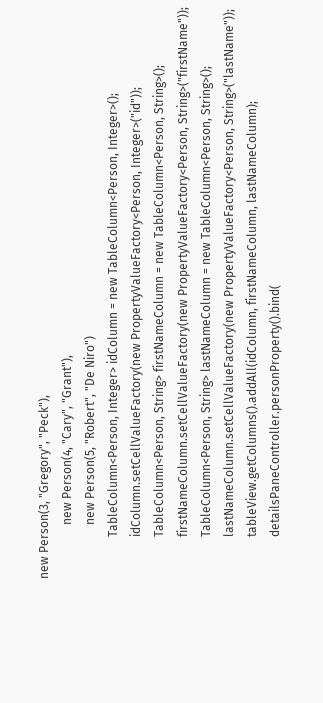new Person(3, "Gregory", "Peck"),
                  new Person(4, "Cary", "Grant"),
                  new Person(5, "Robert", "De Niro")
              TableColumn<Person, Integer> idColumn = new TableColumn<Person, Integer>();
              idColumn.setCellValueFactory(new PropertyValueFactory<Person, Integer>("id"));
              TableColumn<Person, String> firstNameColumn = new TableColumn<Person, String>();
              firstNameColumn.setCellValueFactory(new PropertyValueFactory<Person, String>("firstName"));
              TableColumn<Person, String> lastNameColumn = new TableColumn<Person, String>();
              lastNameColumn.setCellValueFactory(new PropertyValueFactory<Person, String>("lastName"));
              tableView.getColumns().addAll(idColumn, firstNameColumn, lastNameColumn);
              detailsPaneController.personProperty().bind(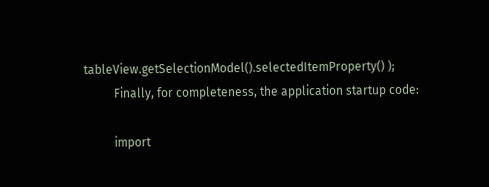tableView.getSelectionModel().selectedItemProperty() );
          Finally, for completeness, the application startup code:

          import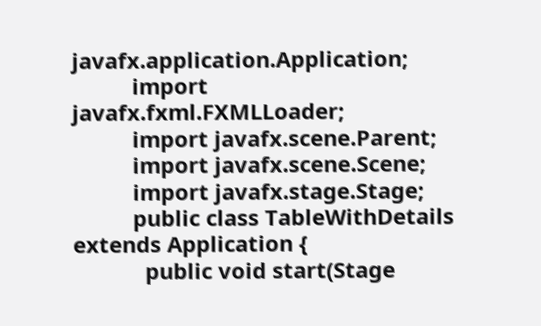javafx.application.Application;
          import javafx.fxml.FXMLLoader;
          import javafx.scene.Parent;
          import javafx.scene.Scene;
          import javafx.stage.Stage;
          public class TableWithDetails extends Application {
            public void start(Stage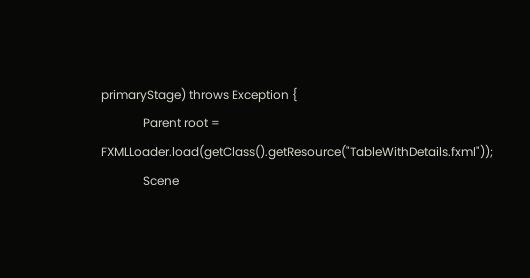primaryStage) throws Exception {
              Parent root = FXMLLoader.load(getClass().getResource("TableWithDetails.fxml"));
              Scene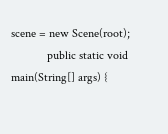scene = new Scene(root);
            public static void main(String[] args) {